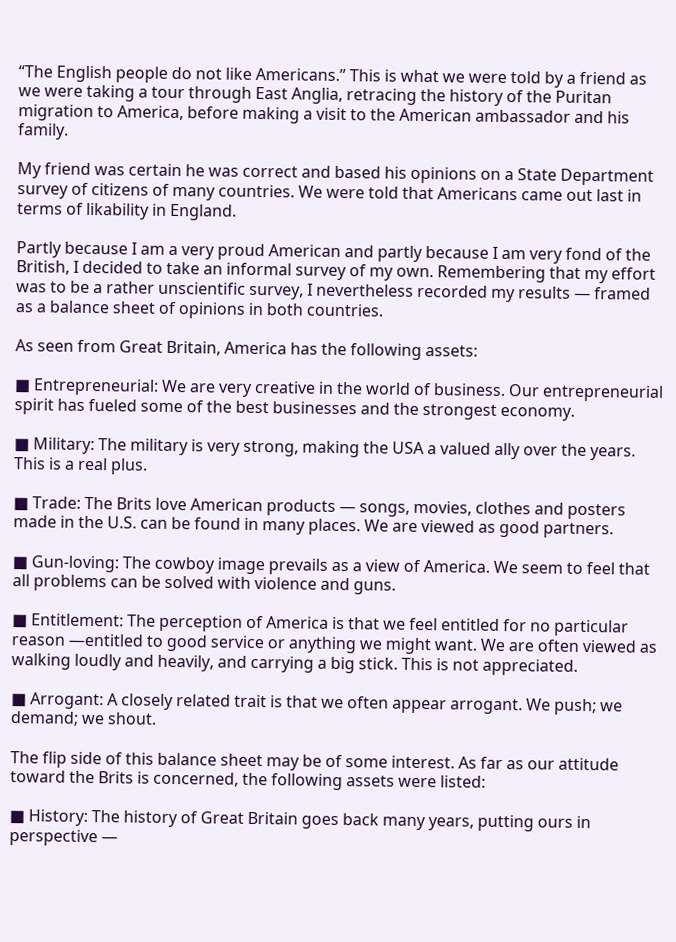“The English people do not like Americans.” This is what we were told by a friend as we were taking a tour through East Anglia, retracing the history of the Puritan migration to America, before making a visit to the American ambassador and his family.

My friend was certain he was correct and based his opinions on a State Department survey of citizens of many countries. We were told that Americans came out last in terms of likability in England.

Partly because I am a very proud American and partly because I am very fond of the British, I decided to take an informal survey of my own. Remembering that my effort was to be a rather unscientific survey, I nevertheless recorded my results — framed as a balance sheet of opinions in both countries.

As seen from Great Britain, America has the following assets:

■ Entrepreneurial: We are very creative in the world of business. Our entrepreneurial spirit has fueled some of the best businesses and the strongest economy.

■ Military: The military is very strong, making the USA a valued ally over the years. This is a real plus.

■ Trade: The Brits love American products — songs, movies, clothes and posters made in the U.S. can be found in many places. We are viewed as good partners.

■ Gun-loving: The cowboy image prevails as a view of America. We seem to feel that all problems can be solved with violence and guns.

■ Entitlement: The perception of America is that we feel entitled for no particular reason —entitled to good service or anything we might want. We are often viewed as walking loudly and heavily, and carrying a big stick. This is not appreciated.

■ Arrogant: A closely related trait is that we often appear arrogant. We push; we demand; we shout.

The flip side of this balance sheet may be of some interest. As far as our attitude toward the Brits is concerned, the following assets were listed:

■ History: The history of Great Britain goes back many years, putting ours in perspective —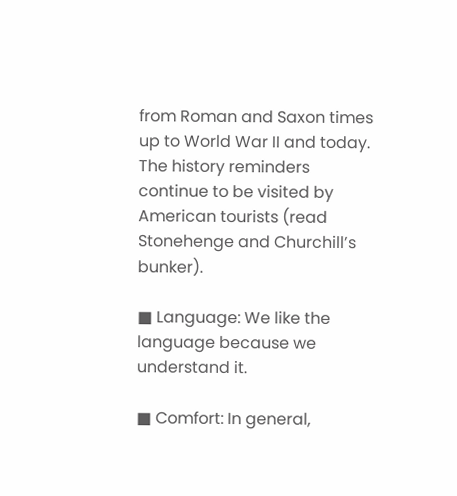from Roman and Saxon times up to World War II and today. The history reminders continue to be visited by American tourists (read Stonehenge and Churchill’s bunker).

■ Language: We like the language because we understand it.

■ Comfort: In general,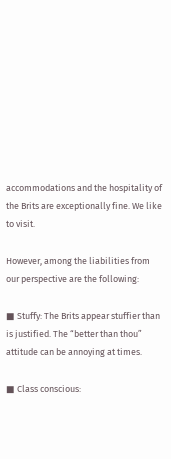accommodations and the hospitality of the Brits are exceptionally fine. We like to visit.

However, among the liabilities from our perspective are the following:

■ Stuffy: The Brits appear stuffier than is justified. The “better than thou” attitude can be annoying at times.

■ Class conscious: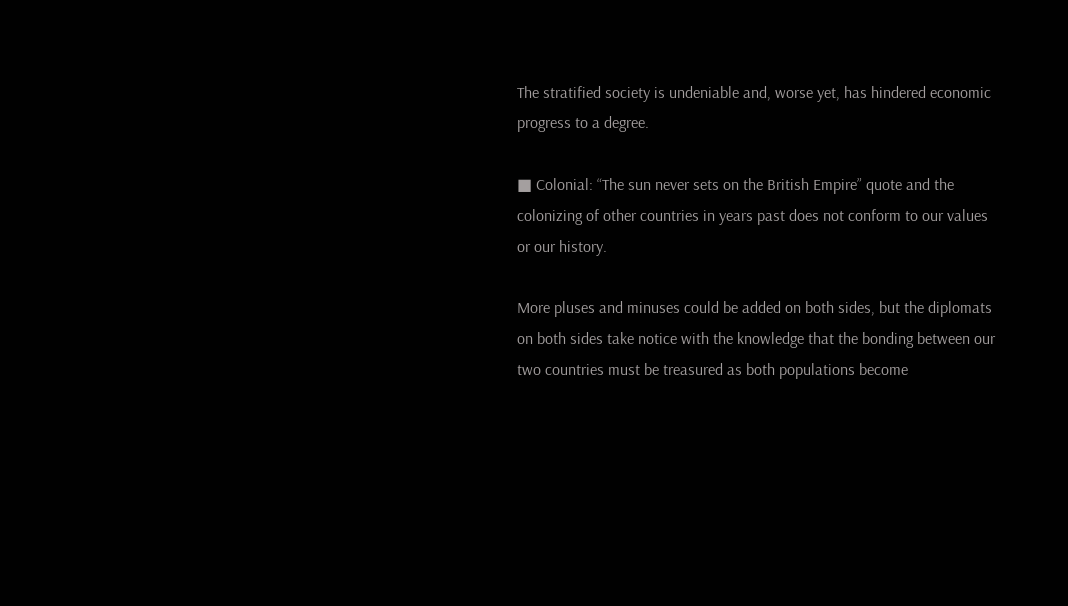The stratified society is undeniable and, worse yet, has hindered economic progress to a degree.

■ Colonial: “The sun never sets on the British Empire” quote and the colonizing of other countries in years past does not conform to our values or our history.

More pluses and minuses could be added on both sides, but the diplomats on both sides take notice with the knowledge that the bonding between our two countries must be treasured as both populations become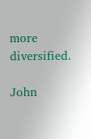more diversified.

John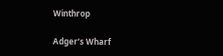Winthrop

Adger’s Wharf